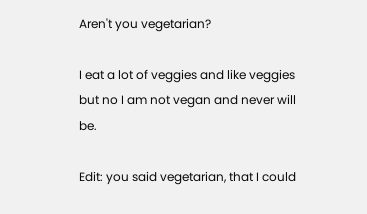Aren't you vegetarian?

I eat a lot of veggies and like veggies but no I am not vegan and never will be.

Edit: you said vegetarian, that I could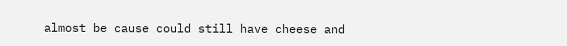almost be cause could still have cheese and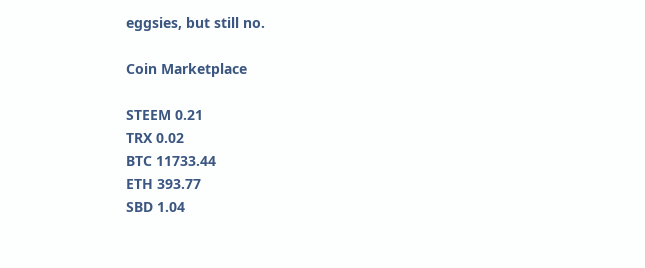eggsies, but still no.

Coin Marketplace

STEEM 0.21
TRX 0.02
BTC 11733.44
ETH 393.77
SBD 1.04